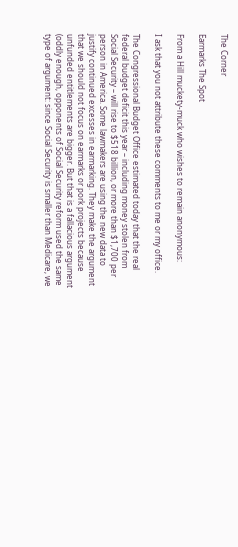The Corner

Earmarks The Spot

From a Hill muckety-muck who wishes to remain anonymous:

I ask that you not attribute these comments to me or my office.

The Congressional Budget Office estimated today that the real federal budget deficit this year – including money stolen from Social Security – will rise to $518 billion, or more than $1,700 per person in America. Some lawmakers are using the new data to justify continued excesses in earmarking. They make the argument that we should not focus on earmarks or pork projects because unfunded entitlements are bigger. But that is a fallacious argument (oddly enough, opponents of Social Security reform used the same type of argument: since Social Security is smaller than Medicare, we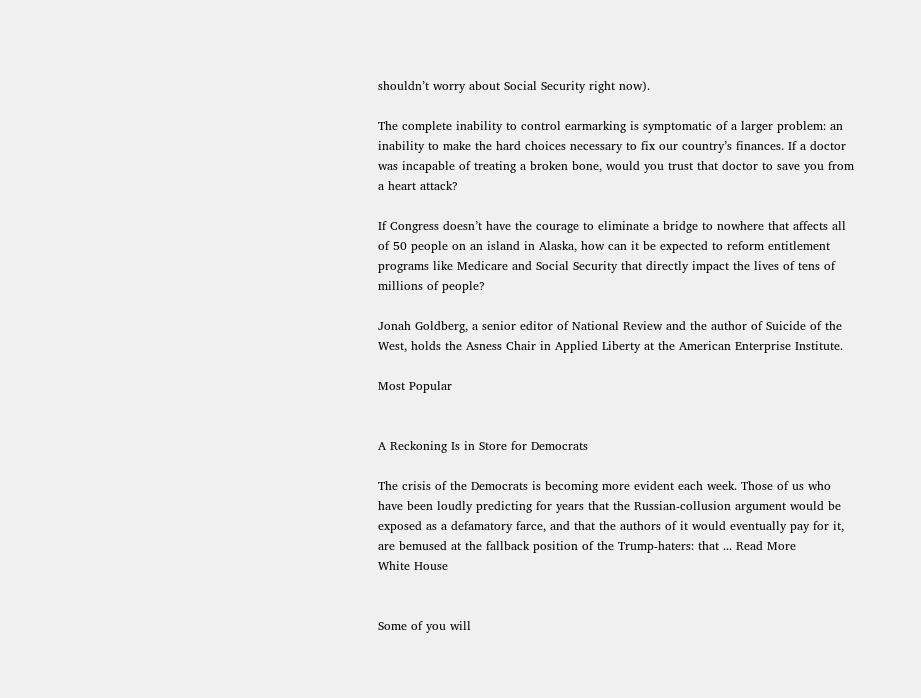shouldn’t worry about Social Security right now).

The complete inability to control earmarking is symptomatic of a larger problem: an inability to make the hard choices necessary to fix our country’s finances. If a doctor was incapable of treating a broken bone, would you trust that doctor to save you from a heart attack?

If Congress doesn’t have the courage to eliminate a bridge to nowhere that affects all of 50 people on an island in Alaska, how can it be expected to reform entitlement programs like Medicare and Social Security that directly impact the lives of tens of millions of people?

Jonah Goldberg, a senior editor of National Review and the author of Suicide of the West, holds the Asness Chair in Applied Liberty at the American Enterprise Institute.

Most Popular


A Reckoning Is in Store for Democrats

The crisis of the Democrats is becoming more evident each week. Those of us who have been loudly predicting for years that the Russian-collusion argument would be exposed as a defamatory farce, and that the authors of it would eventually pay for it, are bemused at the fallback position of the Trump-haters: that ... Read More
White House


Some of you will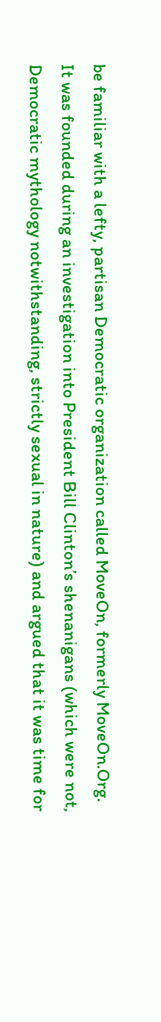be familiar with a lefty, partisan Democratic organization called MoveOn, formerly MoveOn.Org. It was founded during an investigation into President Bill Clinton’s shenanigans (which were not, Democratic mythology notwithstanding, strictly sexual in nature) and argued that it was time for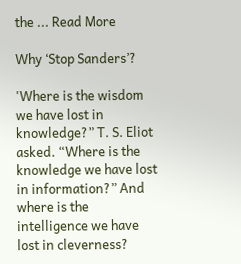the ... Read More

Why ‘Stop Sanders’?

'Where is the wisdom we have lost in knowledge?” T. S. Eliot asked. “Where is the knowledge we have lost in information?” And where is the intelligence we have lost in cleverness?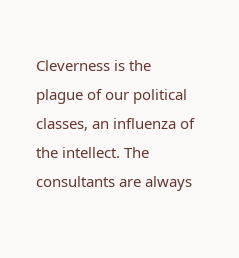Cleverness is the plague of our political classes, an influenza of the intellect. The consultants are always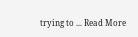trying to ... Read More